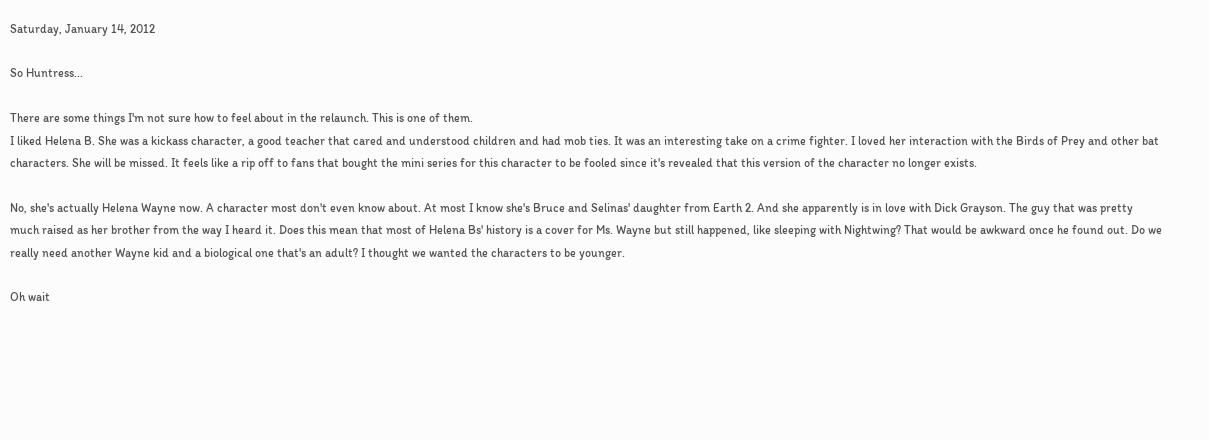Saturday, January 14, 2012

So Huntress...

There are some things I'm not sure how to feel about in the relaunch. This is one of them.
I liked Helena B. She was a kickass character, a good teacher that cared and understood children and had mob ties. It was an interesting take on a crime fighter. I loved her interaction with the Birds of Prey and other bat characters. She will be missed. It feels like a rip off to fans that bought the mini series for this character to be fooled since it's revealed that this version of the character no longer exists.

No, she's actually Helena Wayne now. A character most don't even know about. At most I know she's Bruce and Selinas' daughter from Earth 2. And she apparently is in love with Dick Grayson. The guy that was pretty much raised as her brother from the way I heard it. Does this mean that most of Helena Bs' history is a cover for Ms. Wayne but still happened, like sleeping with Nightwing? That would be awkward once he found out. Do we really need another Wayne kid and a biological one that's an adult? I thought we wanted the characters to be younger.

Oh wait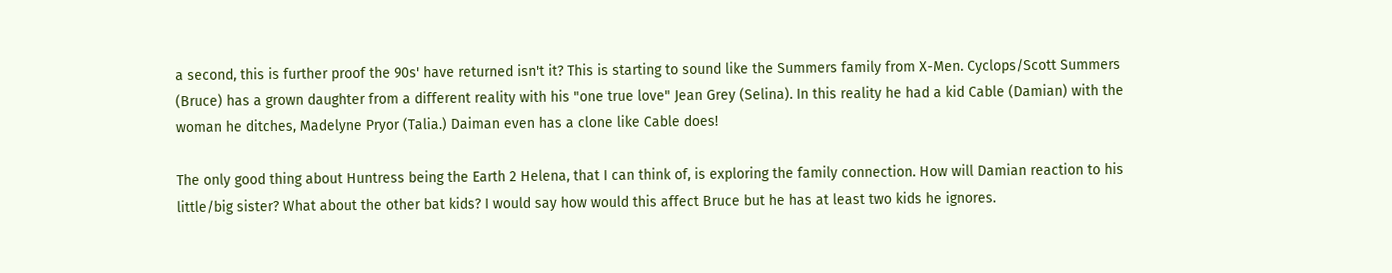a second, this is further proof the 90s' have returned isn't it? This is starting to sound like the Summers family from X-Men. Cyclops/Scott Summers (Bruce) has a grown daughter from a different reality with his "one true love" Jean Grey (Selina). In this reality he had a kid Cable (Damian) with the woman he ditches, Madelyne Pryor (Talia.) Daiman even has a clone like Cable does!

The only good thing about Huntress being the Earth 2 Helena, that I can think of, is exploring the family connection. How will Damian reaction to his little/big sister? What about the other bat kids? I would say how would this affect Bruce but he has at least two kids he ignores.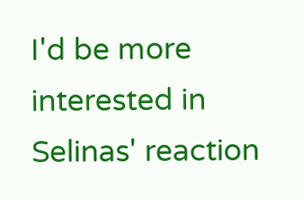I'd be more interested in Selinas' reaction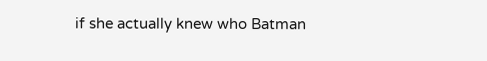if she actually knew who Batman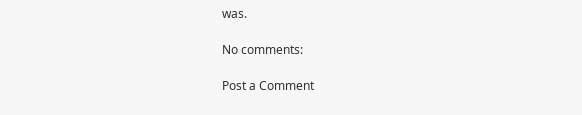was.

No comments:

Post a Comment